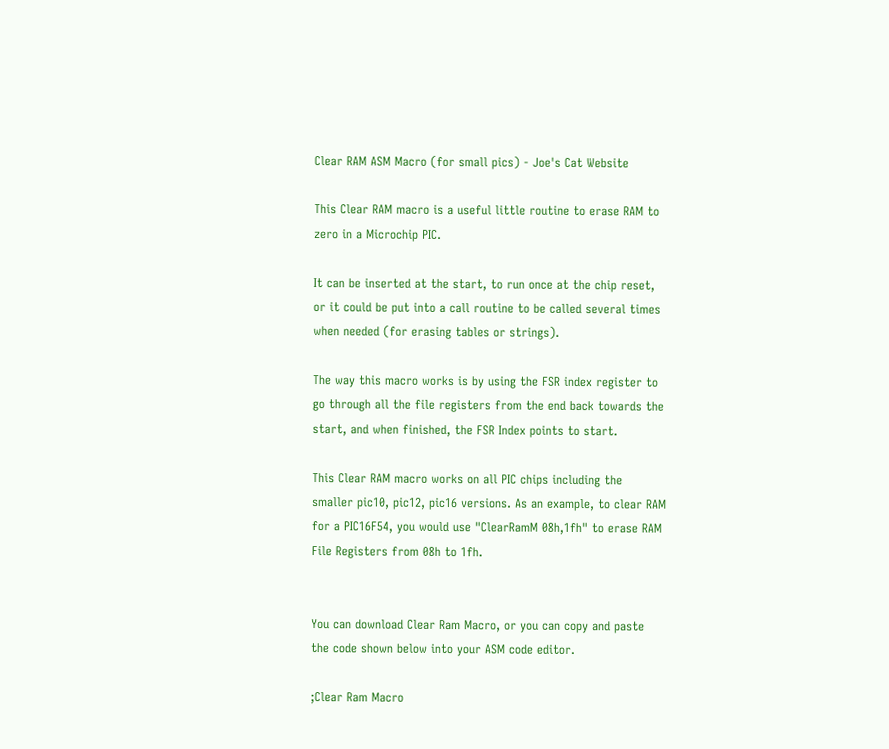Clear RAM ASM Macro (for small pics) - Joe's Cat Website

This Clear RAM macro is a useful little routine to erase RAM to zero in a Microchip PIC.

It can be inserted at the start, to run once at the chip reset, or it could be put into a call routine to be called several times when needed (for erasing tables or strings).

The way this macro works is by using the FSR index register to go through all the file registers from the end back towards the start, and when finished, the FSR Index points to start.

This Clear RAM macro works on all PIC chips including the smaller pic10, pic12, pic16 versions. As an example, to clear RAM for a PIC16F54, you would use "ClearRamM 08h,1fh" to erase RAM File Registers from 08h to 1fh.


You can download Clear Ram Macro, or you can copy and paste the code shown below into your ASM code editor.

;Clear Ram Macro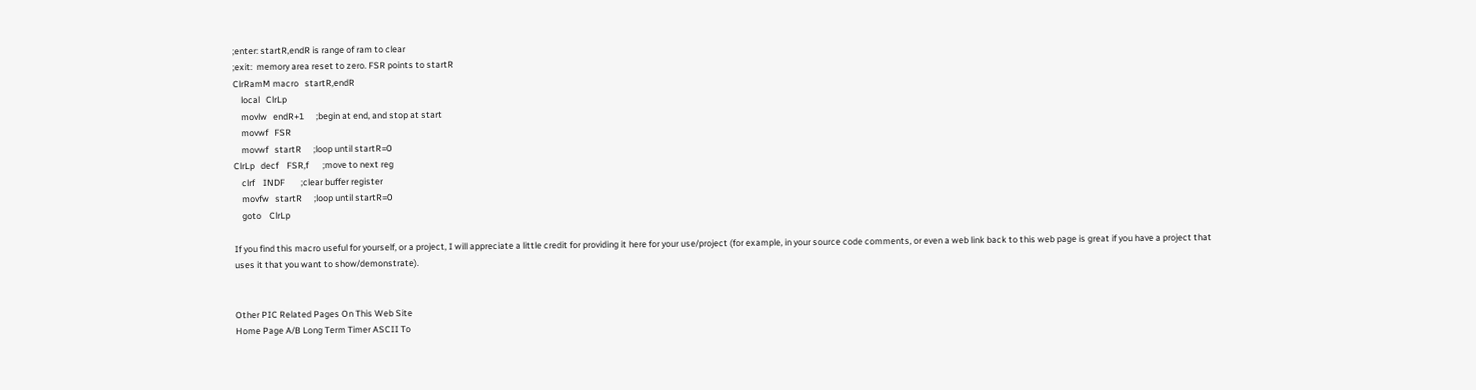;enter: startR,endR is range of ram to clear
;exit:  memory area reset to zero. FSR points to startR
ClrRamM macro   startR,endR
    local   ClrLp
    movlw   endR+1      ;begin at end, and stop at start
    movwf   FSR
    movwf   startR      ;loop until startR=0
ClrLp   decf    FSR,f       ;move to next reg
    clrf    INDF        ;clear buffer register
    movfw   startR      ;loop until startR=0
    goto    ClrLp

If you find this macro useful for yourself, or a project, I will appreciate a little credit for providing it here for your use/project (for example, in your source code comments, or even a web link back to this web page is great if you have a project that uses it that you want to show/demonstrate).


Other PIC Related Pages On This Web Site
Home Page A/B Long Term Timer ASCII To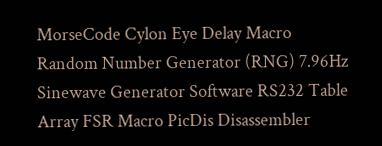MorseCode Cylon Eye Delay Macro
Random Number Generator (RNG) 7.96Hz Sinewave Generator Software RS232 Table Array FSR Macro PicDis Disassembler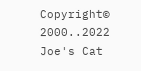Copyright© 2000..2022 Joe's Cat